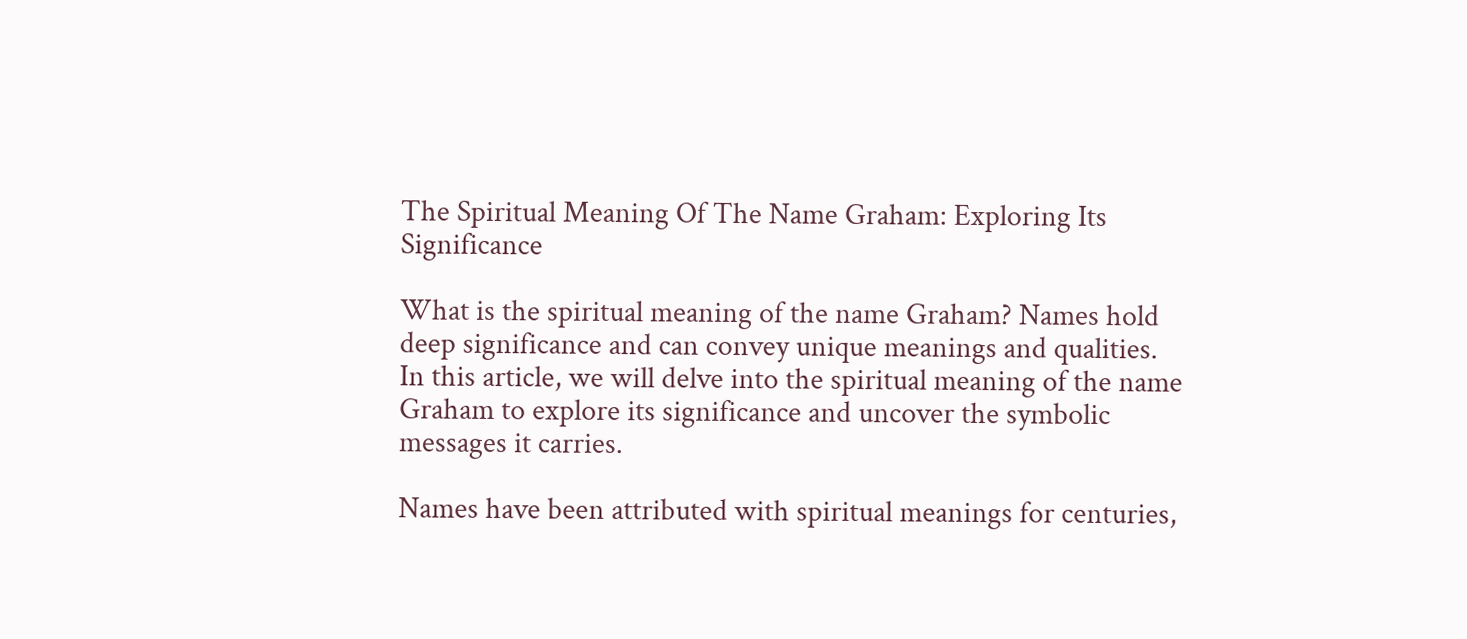The Spiritual Meaning Of The Name Graham: Exploring Its Significance

What is the spiritual meaning of the name Graham? Names hold deep significance and can convey unique meanings and qualities. In this article, we will delve into the spiritual meaning of the name Graham to explore its significance and uncover the symbolic messages it carries.

Names have been attributed with spiritual meanings for centuries,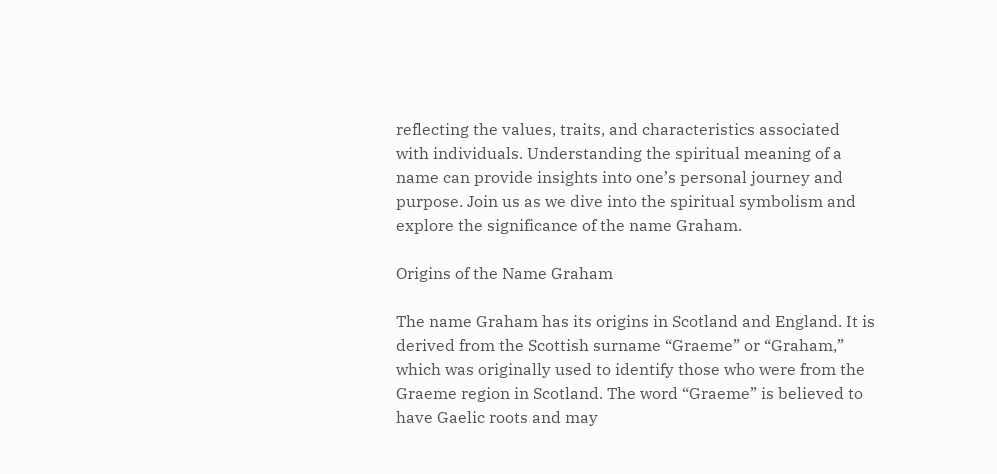reflecting the values, traits, and characteristics associated with individuals. Understanding the spiritual meaning of a name can provide insights into one’s personal journey and purpose. Join us as we dive into the spiritual symbolism and explore the significance of the name Graham.

Origins of the Name Graham

The name Graham has its origins in Scotland and England. It is derived from the Scottish surname “Graeme” or “Graham,” which was originally used to identify those who were from the Graeme region in Scotland. The word “Graeme” is believed to have Gaelic roots and may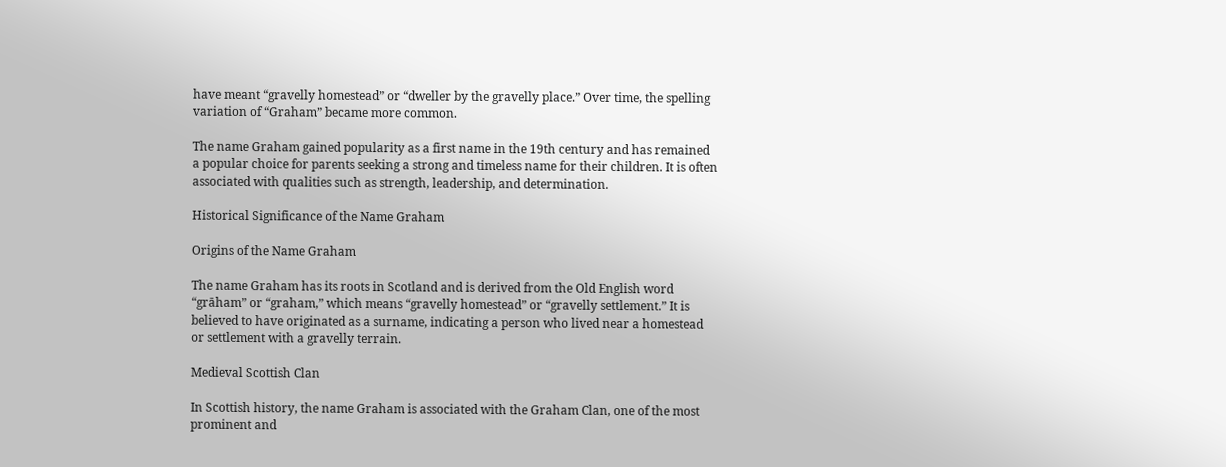have meant “gravelly homestead” or “dweller by the gravelly place.” Over time, the spelling variation of “Graham” became more common.

The name Graham gained popularity as a first name in the 19th century and has remained a popular choice for parents seeking a strong and timeless name for their children. It is often associated with qualities such as strength, leadership, and determination.

Historical Significance of the Name Graham

Origins of the Name Graham

The name Graham has its roots in Scotland and is derived from the Old English word “grāham” or “graham,” which means “gravelly homestead” or “gravelly settlement.” It is believed to have originated as a surname, indicating a person who lived near a homestead or settlement with a gravelly terrain.

Medieval Scottish Clan

In Scottish history, the name Graham is associated with the Graham Clan, one of the most prominent and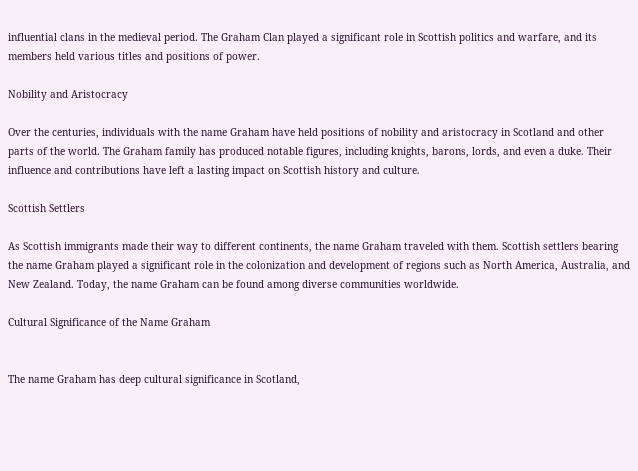influential clans in the medieval period. The Graham Clan played a significant role in Scottish politics and warfare, and its members held various titles and positions of power.

Nobility and Aristocracy

Over the centuries, individuals with the name Graham have held positions of nobility and aristocracy in Scotland and other parts of the world. The Graham family has produced notable figures, including knights, barons, lords, and even a duke. Their influence and contributions have left a lasting impact on Scottish history and culture.

Scottish Settlers

As Scottish immigrants made their way to different continents, the name Graham traveled with them. Scottish settlers bearing the name Graham played a significant role in the colonization and development of regions such as North America, Australia, and New Zealand. Today, the name Graham can be found among diverse communities worldwide.

Cultural Significance of the Name Graham


The name Graham has deep cultural significance in Scotland,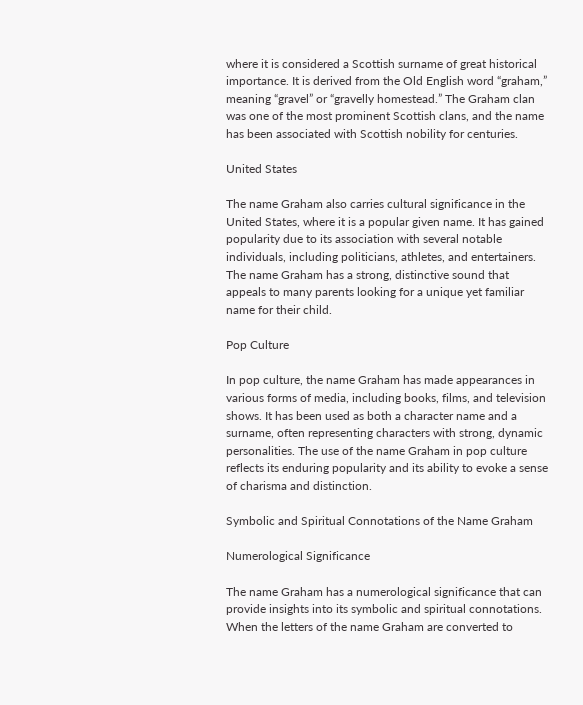where it is considered a Scottish surname of great historical importance. It is derived from the Old English word “graham,” meaning “gravel” or “gravelly homestead.” The Graham clan was one of the most prominent Scottish clans, and the name has been associated with Scottish nobility for centuries.

United States

The name Graham also carries cultural significance in the United States, where it is a popular given name. It has gained popularity due to its association with several notable individuals, including politicians, athletes, and entertainers. The name Graham has a strong, distinctive sound that appeals to many parents looking for a unique yet familiar name for their child.

Pop Culture

In pop culture, the name Graham has made appearances in various forms of media, including books, films, and television shows. It has been used as both a character name and a surname, often representing characters with strong, dynamic personalities. The use of the name Graham in pop culture reflects its enduring popularity and its ability to evoke a sense of charisma and distinction.

Symbolic and Spiritual Connotations of the Name Graham

Numerological Significance

The name Graham has a numerological significance that can provide insights into its symbolic and spiritual connotations. When the letters of the name Graham are converted to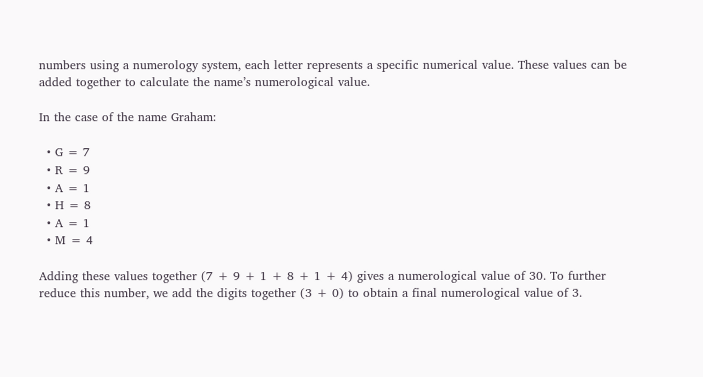numbers using a numerology system, each letter represents a specific numerical value. These values can be added together to calculate the name’s numerological value.

In the case of the name Graham:

  • G = 7
  • R = 9
  • A = 1
  • H = 8
  • A = 1
  • M = 4

Adding these values together (7 + 9 + 1 + 8 + 1 + 4) gives a numerological value of 30. To further reduce this number, we add the digits together (3 + 0) to obtain a final numerological value of 3.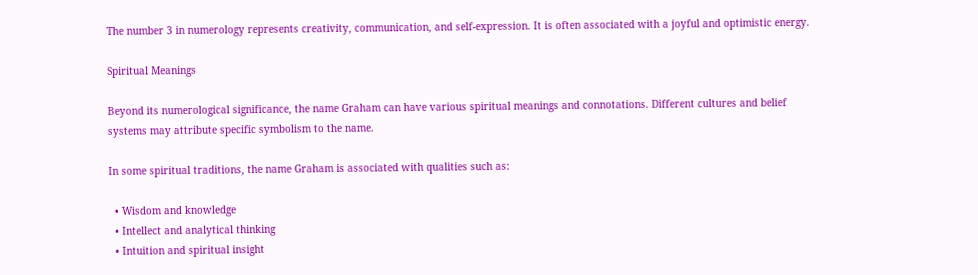The number 3 in numerology represents creativity, communication, and self-expression. It is often associated with a joyful and optimistic energy.

Spiritual Meanings

Beyond its numerological significance, the name Graham can have various spiritual meanings and connotations. Different cultures and belief systems may attribute specific symbolism to the name.

In some spiritual traditions, the name Graham is associated with qualities such as:

  • Wisdom and knowledge
  • Intellect and analytical thinking
  • Intuition and spiritual insight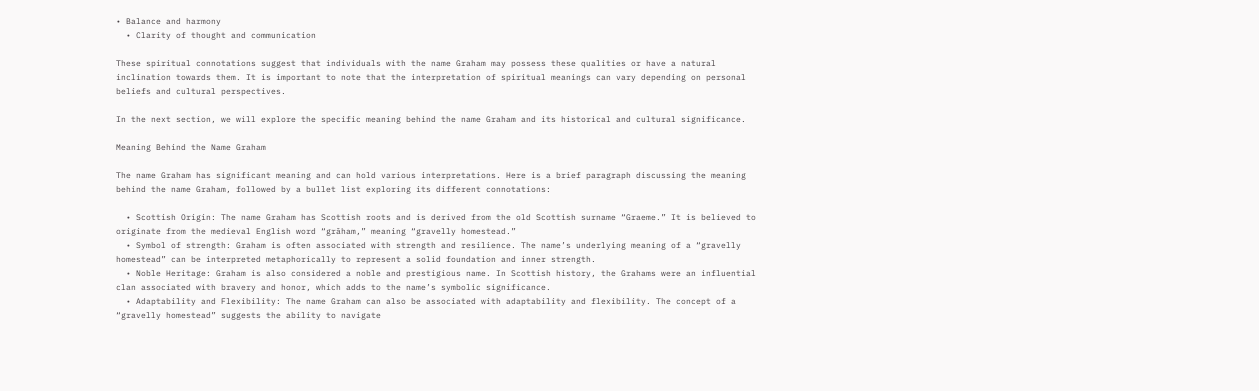• Balance and harmony
  • Clarity of thought and communication

These spiritual connotations suggest that individuals with the name Graham may possess these qualities or have a natural inclination towards them. It is important to note that the interpretation of spiritual meanings can vary depending on personal beliefs and cultural perspectives.

In the next section, we will explore the specific meaning behind the name Graham and its historical and cultural significance.

Meaning Behind the Name Graham

The name Graham has significant meaning and can hold various interpretations. Here is a brief paragraph discussing the meaning behind the name Graham, followed by a bullet list exploring its different connotations:

  • Scottish Origin: The name Graham has Scottish roots and is derived from the old Scottish surname “Graeme.” It is believed to originate from the medieval English word “grāham,” meaning “gravelly homestead.”
  • Symbol of strength: Graham is often associated with strength and resilience. The name’s underlying meaning of a “gravelly homestead” can be interpreted metaphorically to represent a solid foundation and inner strength.
  • Noble Heritage: Graham is also considered a noble and prestigious name. In Scottish history, the Grahams were an influential clan associated with bravery and honor, which adds to the name’s symbolic significance.
  • Adaptability and Flexibility: The name Graham can also be associated with adaptability and flexibility. The concept of a “gravelly homestead” suggests the ability to navigate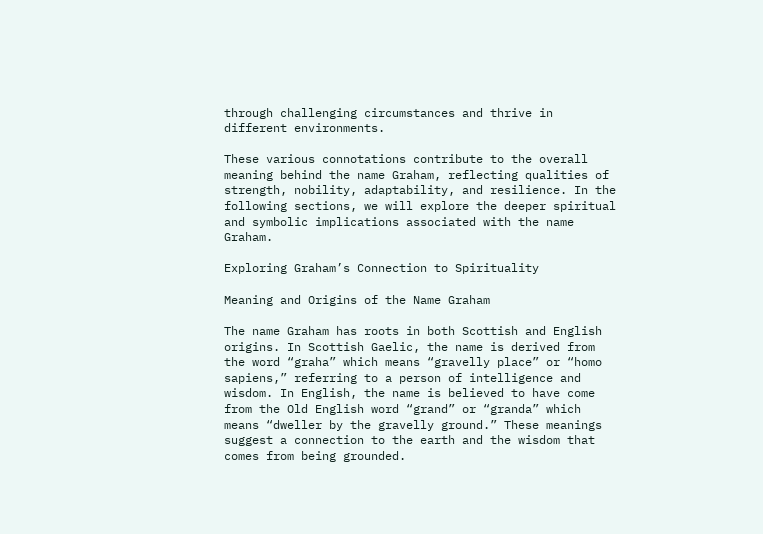through challenging circumstances and thrive in different environments.

These various connotations contribute to the overall meaning behind the name Graham, reflecting qualities of strength, nobility, adaptability, and resilience. In the following sections, we will explore the deeper spiritual and symbolic implications associated with the name Graham.

Exploring Graham’s Connection to Spirituality

Meaning and Origins of the Name Graham

The name Graham has roots in both Scottish and English origins. In Scottish Gaelic, the name is derived from the word “graha” which means “gravelly place” or “homo sapiens,” referring to a person of intelligence and wisdom. In English, the name is believed to have come from the Old English word “grand” or “granda” which means “dweller by the gravelly ground.” These meanings suggest a connection to the earth and the wisdom that comes from being grounded.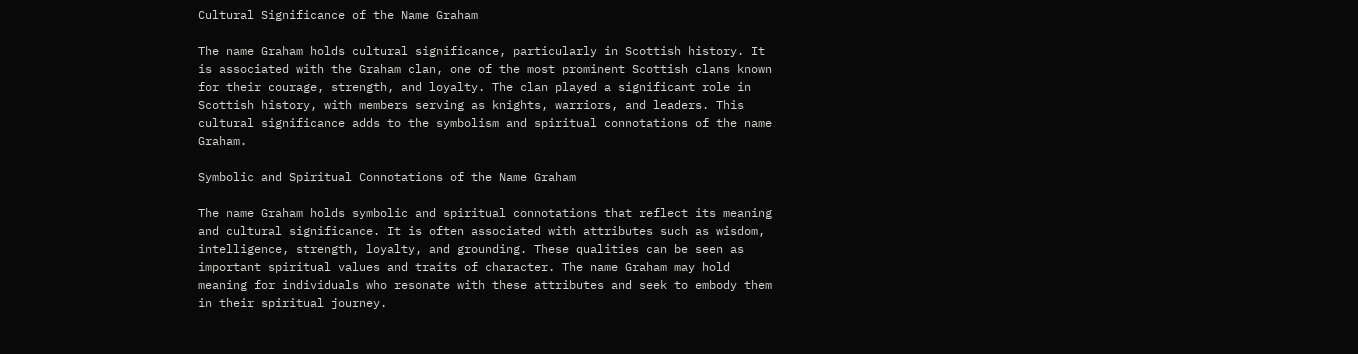Cultural Significance of the Name Graham

The name Graham holds cultural significance, particularly in Scottish history. It is associated with the Graham clan, one of the most prominent Scottish clans known for their courage, strength, and loyalty. The clan played a significant role in Scottish history, with members serving as knights, warriors, and leaders. This cultural significance adds to the symbolism and spiritual connotations of the name Graham.

Symbolic and Spiritual Connotations of the Name Graham

The name Graham holds symbolic and spiritual connotations that reflect its meaning and cultural significance. It is often associated with attributes such as wisdom, intelligence, strength, loyalty, and grounding. These qualities can be seen as important spiritual values and traits of character. The name Graham may hold meaning for individuals who resonate with these attributes and seek to embody them in their spiritual journey.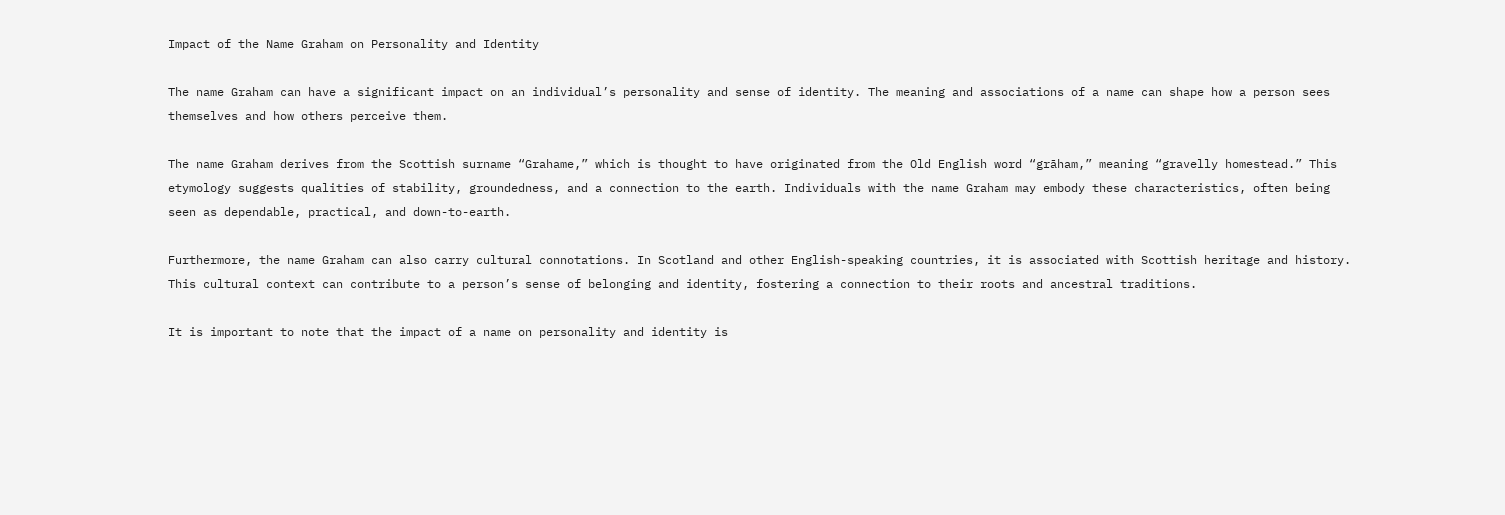Impact of the Name Graham on Personality and Identity

The name Graham can have a significant impact on an individual’s personality and sense of identity. The meaning and associations of a name can shape how a person sees themselves and how others perceive them.

The name Graham derives from the Scottish surname “Grahame,” which is thought to have originated from the Old English word “grāham,” meaning “gravelly homestead.” This etymology suggests qualities of stability, groundedness, and a connection to the earth. Individuals with the name Graham may embody these characteristics, often being seen as dependable, practical, and down-to-earth.

Furthermore, the name Graham can also carry cultural connotations. In Scotland and other English-speaking countries, it is associated with Scottish heritage and history. This cultural context can contribute to a person’s sense of belonging and identity, fostering a connection to their roots and ancestral traditions.

It is important to note that the impact of a name on personality and identity is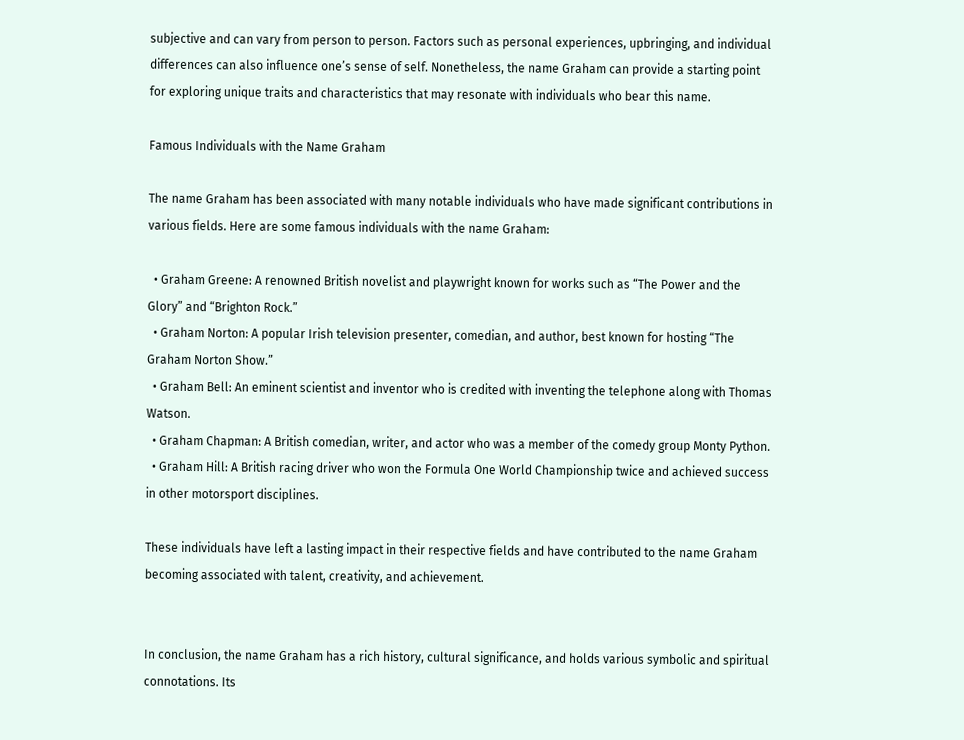subjective and can vary from person to person. Factors such as personal experiences, upbringing, and individual differences can also influence one’s sense of self. Nonetheless, the name Graham can provide a starting point for exploring unique traits and characteristics that may resonate with individuals who bear this name.

Famous Individuals with the Name Graham

The name Graham has been associated with many notable individuals who have made significant contributions in various fields. Here are some famous individuals with the name Graham:

  • Graham Greene: A renowned British novelist and playwright known for works such as “The Power and the Glory” and “Brighton Rock.”
  • Graham Norton: A popular Irish television presenter, comedian, and author, best known for hosting “The Graham Norton Show.”
  • Graham Bell: An eminent scientist and inventor who is credited with inventing the telephone along with Thomas Watson.
  • Graham Chapman: A British comedian, writer, and actor who was a member of the comedy group Monty Python.
  • Graham Hill: A British racing driver who won the Formula One World Championship twice and achieved success in other motorsport disciplines.

These individuals have left a lasting impact in their respective fields and have contributed to the name Graham becoming associated with talent, creativity, and achievement.


In conclusion, the name Graham has a rich history, cultural significance, and holds various symbolic and spiritual connotations. Its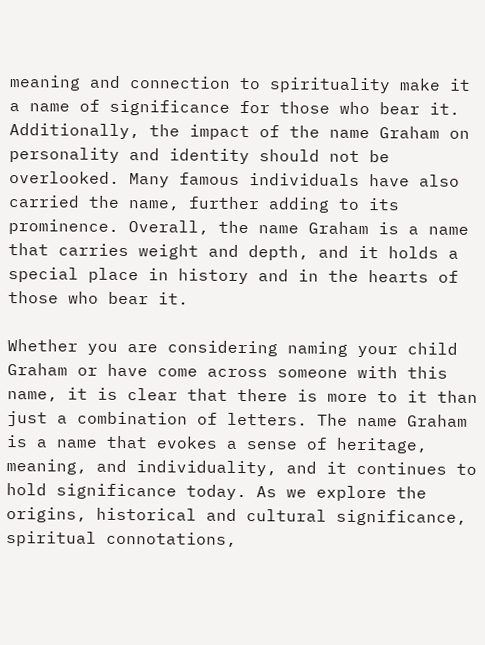meaning and connection to spirituality make it a name of significance for those who bear it. Additionally, the impact of the name Graham on personality and identity should not be overlooked. Many famous individuals have also carried the name, further adding to its prominence. Overall, the name Graham is a name that carries weight and depth, and it holds a special place in history and in the hearts of those who bear it.

Whether you are considering naming your child Graham or have come across someone with this name, it is clear that there is more to it than just a combination of letters. The name Graham is a name that evokes a sense of heritage, meaning, and individuality, and it continues to hold significance today. As we explore the origins, historical and cultural significance, spiritual connotations,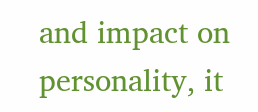and impact on personality, it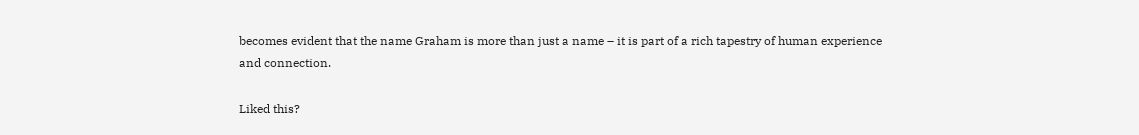becomes evident that the name Graham is more than just a name – it is part of a rich tapestry of human experience and connection.

Liked this?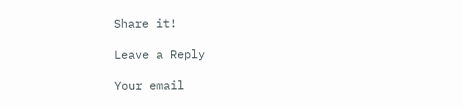Share it!

Leave a Reply

Your email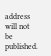address will not be published.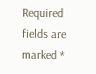Required fields are marked *